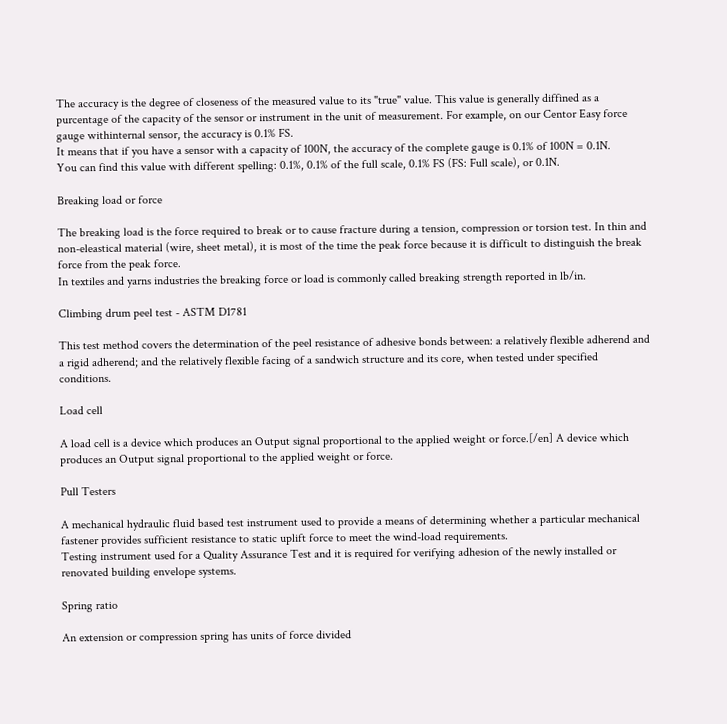The accuracy is the degree of closeness of the measured value to its "true" value. This value is generally diffined as a purcentage of the capacity of the sensor or instrument in the unit of measurement. For example, on our Centor Easy force gauge withinternal sensor, the accuracy is 0.1% FS.
It means that if you have a sensor with a capacity of 100N, the accuracy of the complete gauge is 0.1% of 100N = 0.1N.
You can find this value with different spelling: 0.1%, 0.1% of the full scale, 0.1% FS (FS: Full scale), or 0.1N.

Breaking load or force

The breaking load is the force required to break or to cause fracture during a tension, compression or torsion test. In thin and non-eleastical material (wire, sheet metal), it is most of the time the peak force because it is difficult to distinguish the break force from the peak force.
In textiles and yarns industries the breaking force or load is commonly called breaking strength reported in lb/in.

Climbing drum peel test - ASTM D1781

This test method covers the determination of the peel resistance of adhesive bonds between: a relatively flexible adherend and a rigid adherend; and the relatively flexible facing of a sandwich structure and its core, when tested under specified conditions.

Load cell

A load cell is a device which produces an Output signal proportional to the applied weight or force.[/en] A device which produces an Output signal proportional to the applied weight or force.

Pull Testers

A mechanical hydraulic fluid based test instrument used to provide a means of determining whether a particular mechanical fastener provides sufficient resistance to static uplift force to meet the wind-load requirements.
Testing instrument used for a Quality Assurance Test and it is required for verifying adhesion of the newly installed or renovated building envelope systems.

Spring ratio

An extension or compression spring has units of force divided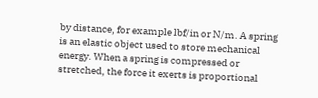by distance, for example lbf/in or N/m. A spring is an elastic object used to store mechanical energy. When a spring is compressed or stretched, the force it exerts is proportional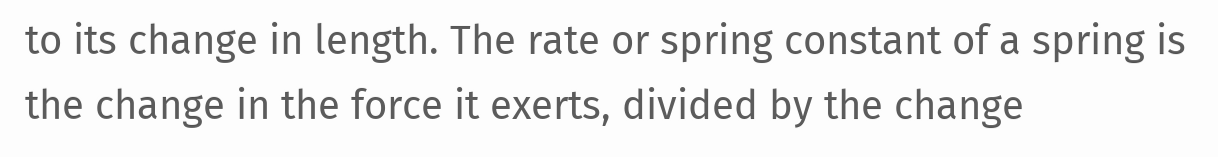to its change in length. The rate or spring constant of a spring is the change in the force it exerts, divided by the change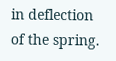in deflection of the spring.